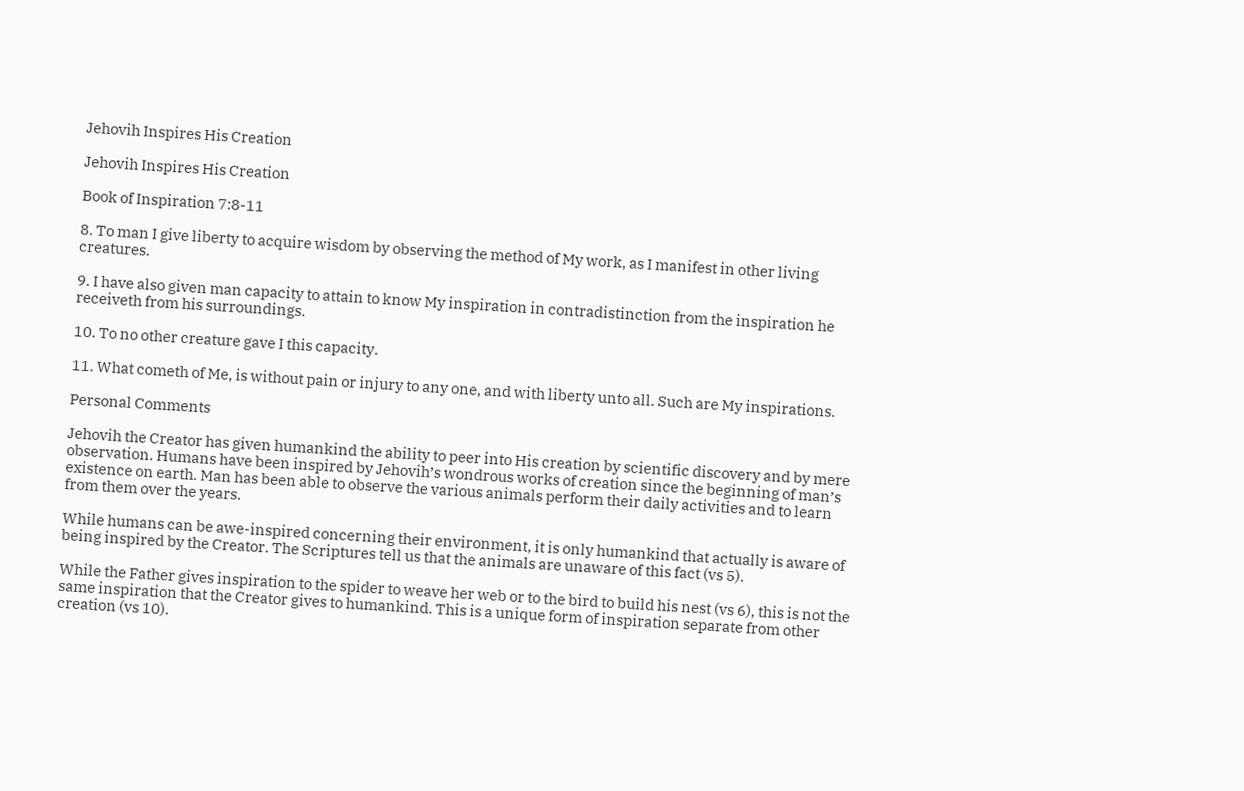Jehovih Inspires His Creation

Jehovih Inspires His Creation

Book of Inspiration 7:8-11

8. To man I give liberty to acquire wisdom by observing the method of My work, as I manifest in other living creatures.

9. I have also given man capacity to attain to know My inspiration in contradistinction from the inspiration he receiveth from his surroundings.

10. To no other creature gave I this capacity.

11. What cometh of Me, is without pain or injury to any one, and with liberty unto all. Such are My inspirations.

Personal Comments

Jehovih the Creator has given humankind the ability to peer into His creation by scientific discovery and by mere observation. Humans have been inspired by Jehovih’s wondrous works of creation since the beginning of man’s existence on earth. Man has been able to observe the various animals perform their daily activities and to learn from them over the years.

While humans can be awe-inspired concerning their environment, it is only humankind that actually is aware of being inspired by the Creator. The Scriptures tell us that the animals are unaware of this fact (vs 5).

While the Father gives inspiration to the spider to weave her web or to the bird to build his nest (vs 6), this is not the same inspiration that the Creator gives to humankind. This is a unique form of inspiration separate from other creation (vs 10).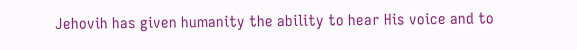Jehovih has given humanity the ability to hear His voice and to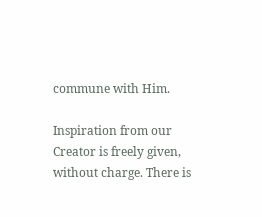commune with Him.

Inspiration from our Creator is freely given, without charge. There is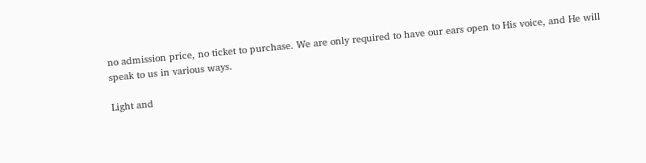no admission price, no ticket to purchase. We are only required to have our ears open to His voice, and He will speak to us in various ways.

Light and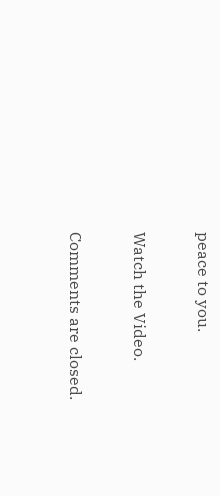peace to you.

Watch the Video.

Comments are closed.